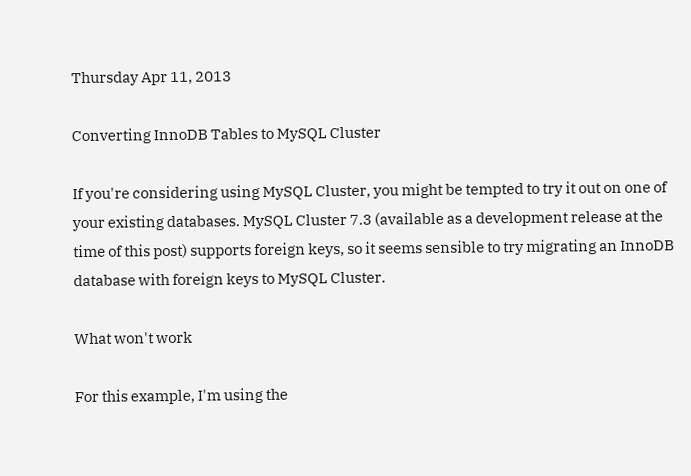Thursday Apr 11, 2013

Converting InnoDB Tables to MySQL Cluster

If you're considering using MySQL Cluster, you might be tempted to try it out on one of your existing databases. MySQL Cluster 7.3 (available as a development release at the time of this post) supports foreign keys, so it seems sensible to try migrating an InnoDB database with foreign keys to MySQL Cluster.

What won't work

For this example, I'm using the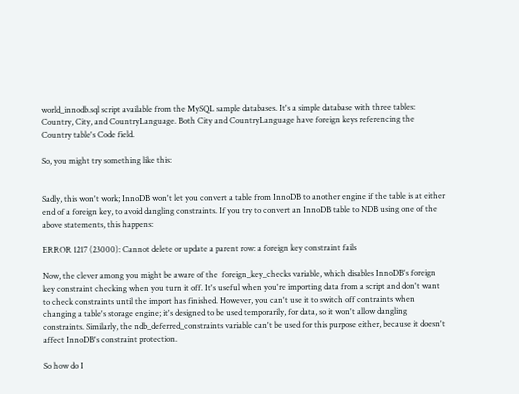world_innodb.sql script available from the MySQL sample databases. It's a simple database with three tables: Country, City, and CountryLanguage. Both City and CountryLanguage have foreign keys referencing the Country table's Code field.

So, you might try something like this:


Sadly, this won't work; InnoDB won't let you convert a table from InnoDB to another engine if the table is at either end of a foreign key, to avoid dangling constraints. If you try to convert an InnoDB table to NDB using one of the above statements, this happens:

ERROR 1217 (23000): Cannot delete or update a parent row: a foreign key constraint fails

Now, the clever among you might be aware of the  foreign_key_checks variable, which disables InnoDB's foreign key constraint checking when you turn it off. It's useful when you're importing data from a script and don't want to check constraints until the import has finished. However, you can't use it to switch off contraints when changing a table's storage engine; it's designed to be used temporarily, for data, so it won't allow dangling constraints. Similarly, the ndb_deferred_constraints variable can't be used for this purpose either, because it doesn't affect InnoDB's constraint protection.

So how do I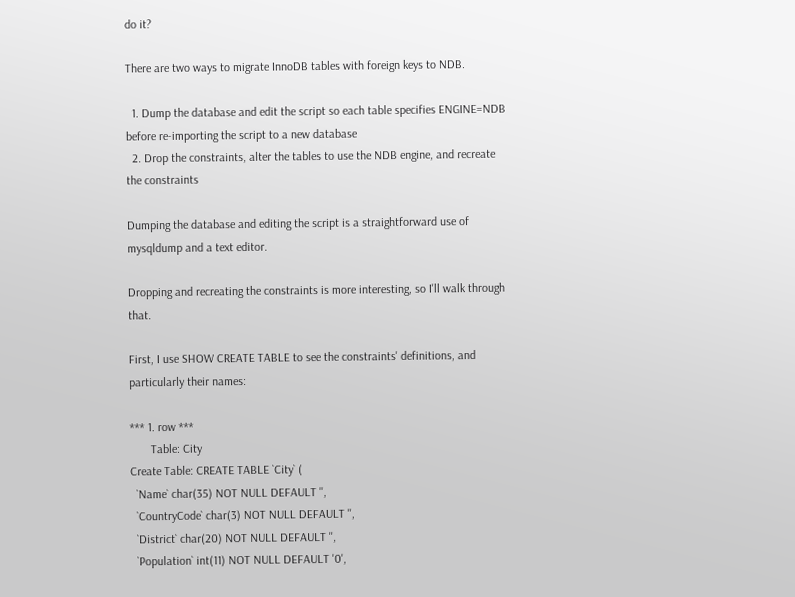do it?

There are two ways to migrate InnoDB tables with foreign keys to NDB.

  1. Dump the database and edit the script so each table specifies ENGINE=NDB before re-importing the script to a new database
  2. Drop the constraints, alter the tables to use the NDB engine, and recreate the constraints

Dumping the database and editing the script is a straightforward use of mysqldump and a text editor.

Dropping and recreating the constraints is more interesting, so I'll walk through that.

First, I use SHOW CREATE TABLE to see the constraints' definitions, and particularly their names:

*** 1. row ***
       Table: City
Create Table: CREATE TABLE `City` (
  `Name` char(35) NOT NULL DEFAULT '',
  `CountryCode` char(3) NOT NULL DEFAULT '',
  `District` char(20) NOT NULL DEFAULT '',
  `Population` int(11) NOT NULL DEFAULT '0',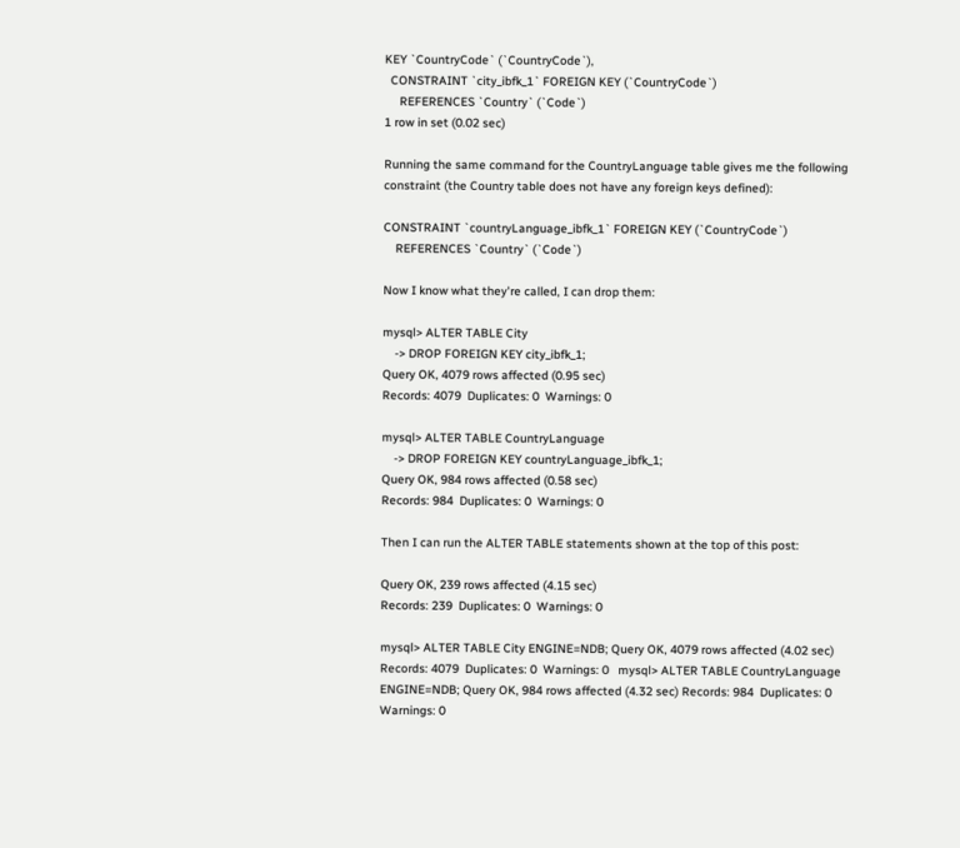KEY `CountryCode` (`CountryCode`),
  CONSTRAINT `city_ibfk_1` FOREIGN KEY (`CountryCode`)
     REFERENCES `Country` (`Code`)
1 row in set (0.02 sec)

Running the same command for the CountryLanguage table gives me the following constraint (the Country table does not have any foreign keys defined):

CONSTRAINT `countryLanguage_ibfk_1` FOREIGN KEY (`CountryCode`)
    REFERENCES `Country` (`Code`)

Now I know what they're called, I can drop them:

mysql> ALTER TABLE City
    -> DROP FOREIGN KEY city_ibfk_1;
Query OK, 4079 rows affected (0.95 sec)
Records: 4079  Duplicates: 0  Warnings: 0

mysql> ALTER TABLE CountryLanguage
    -> DROP FOREIGN KEY countryLanguage_ibfk_1;
Query OK, 984 rows affected (0.58 sec)
Records: 984  Duplicates: 0  Warnings: 0

Then I can run the ALTER TABLE statements shown at the top of this post:

Query OK, 239 rows affected (4.15 sec)
Records: 239  Duplicates: 0  Warnings: 0

mysql> ALTER TABLE City ENGINE=NDB; Query OK, 4079 rows affected (4.02 sec) Records: 4079  Duplicates: 0  Warnings: 0   mysql> ALTER TABLE CountryLanguage ENGINE=NDB; Query OK, 984 rows affected (4.32 sec) Records: 984  Duplicates: 0  Warnings: 0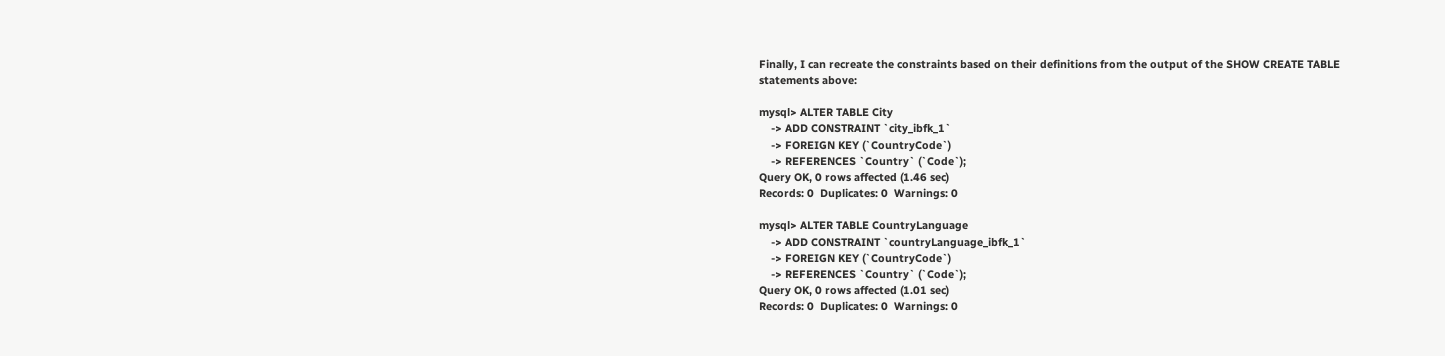Finally, I can recreate the constraints based on their definitions from the output of the SHOW CREATE TABLE statements above:

mysql> ALTER TABLE City
    -> ADD CONSTRAINT `city_ibfk_1`
    -> FOREIGN KEY (`CountryCode`)
    -> REFERENCES `Country` (`Code`);
Query OK, 0 rows affected (1.46 sec)
Records: 0  Duplicates: 0  Warnings: 0

mysql> ALTER TABLE CountryLanguage
    -> ADD CONSTRAINT `countryLanguage_ibfk_1`
    -> FOREIGN KEY (`CountryCode`)
    -> REFERENCES `Country` (`Code`);
Query OK, 0 rows affected (1.01 sec)
Records: 0  Duplicates: 0  Warnings: 0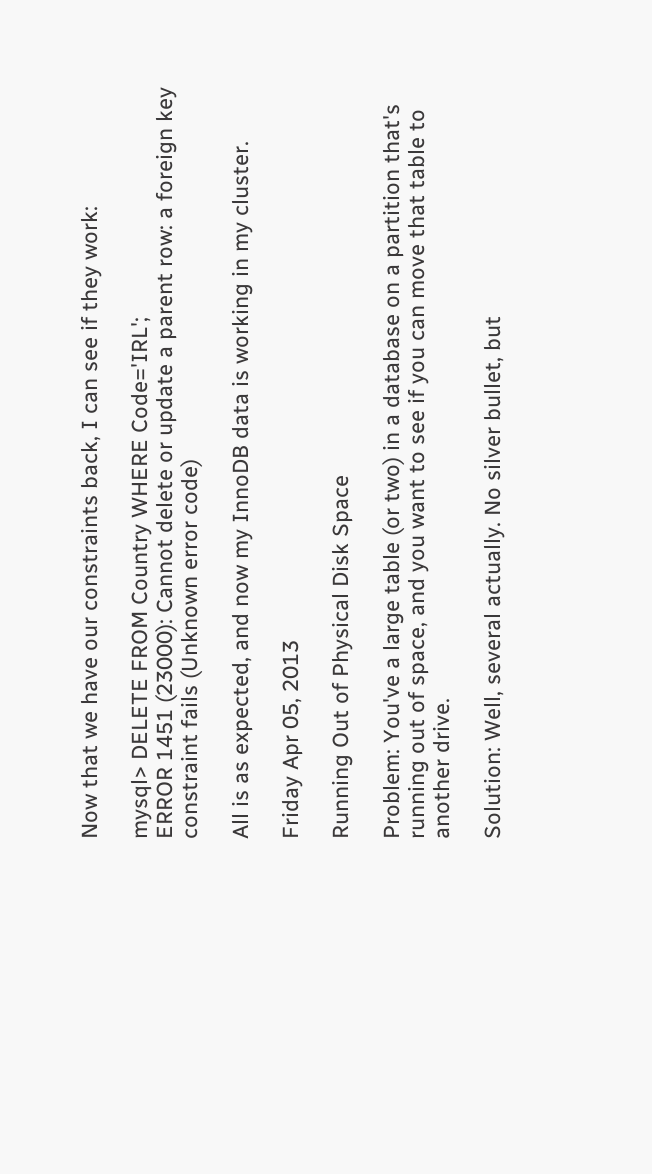Now that we have our constraints back, I can see if they work:

mysql> DELETE FROM Country WHERE Code='IRL';
ERROR 1451 (23000): Cannot delete or update a parent row: a foreign key constraint fails (Unknown error code)

All is as expected, and now my InnoDB data is working in my cluster.

Friday Apr 05, 2013

Running Out of Physical Disk Space

Problem: You've a large table (or two) in a database on a partition that's running out of space, and you want to see if you can move that table to another drive.

Solution: Well, several actually. No silver bullet, but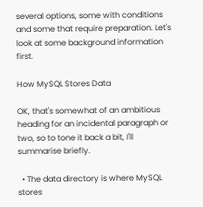several options, some with conditions and some that require preparation. Let's look at some background information first.

How MySQL Stores Data

OK, that's somewhat of an ambitious heading for an incidental paragraph or two, so to tone it back a bit, I'll summarise briefly.

  • The data directory is where MySQL stores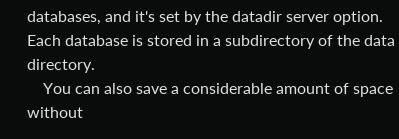databases, and it's set by the datadir server option. Each database is stored in a subdirectory of the data directory.
    You can also save a considerable amount of space without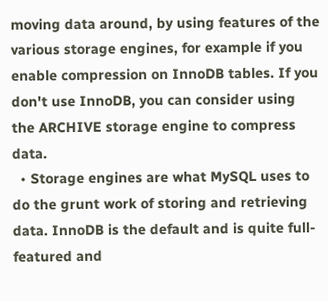moving data around, by using features of the various storage engines, for example if you enable compression on InnoDB tables. If you don't use InnoDB, you can consider using the ARCHIVE storage engine to compress data.
  • Storage engines are what MySQL uses to do the grunt work of storing and retrieving data. InnoDB is the default and is quite full-featured and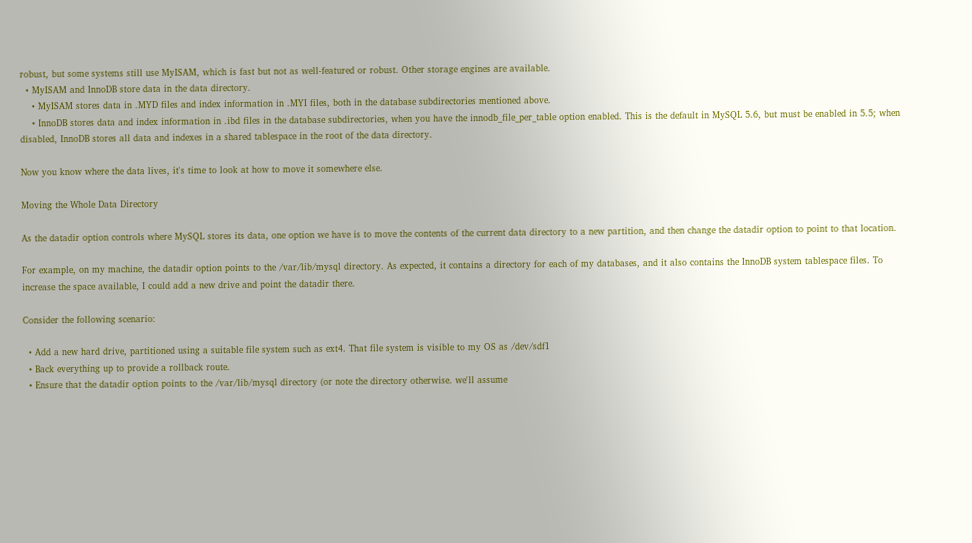robust, but some systems still use MyISAM, which is fast but not as well-featured or robust. Other storage engines are available.
  • MyISAM and InnoDB store data in the data directory.
    • MyISAM stores data in .MYD files and index information in .MYI files, both in the database subdirectories mentioned above.
    • InnoDB stores data and index information in .ibd files in the database subdirectories, when you have the innodb_file_per_table option enabled. This is the default in MySQL 5.6, but must be enabled in 5.5; when disabled, InnoDB stores all data and indexes in a shared tablespace in the root of the data directory.

Now you know where the data lives, it's time to look at how to move it somewhere else.

Moving the Whole Data Directory

As the datadir option controls where MySQL stores its data, one option we have is to move the contents of the current data directory to a new partition, and then change the datadir option to point to that location.

For example, on my machine, the datadir option points to the /var/lib/mysql directory. As expected, it contains a directory for each of my databases, and it also contains the InnoDB system tablespace files. To increase the space available, I could add a new drive and point the datadir there.

Consider the following scenario:

  • Add a new hard drive, partitioned using a suitable file system such as ext4. That file system is visible to my OS as /dev/sdf1
  • Back everything up to provide a rollback route.
  • Ensure that the datadir option points to the /var/lib/mysql directory (or note the directory otherwise. we'll assume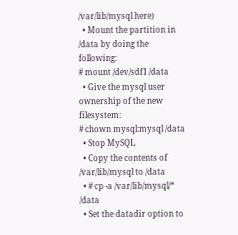/var/lib/mysql here)
  • Mount the partition in /data by doing the following:
# mount /dev/sdf1 /data
  • Give the mysql user ownership of the new filesystem:
# chown mysql:mysql /data
  • Stop MySQL
  • Copy the contents of /var/lib/mysql to /data
  • # cp -a /var/lib/mysql/* /data
  • Set the datadir option to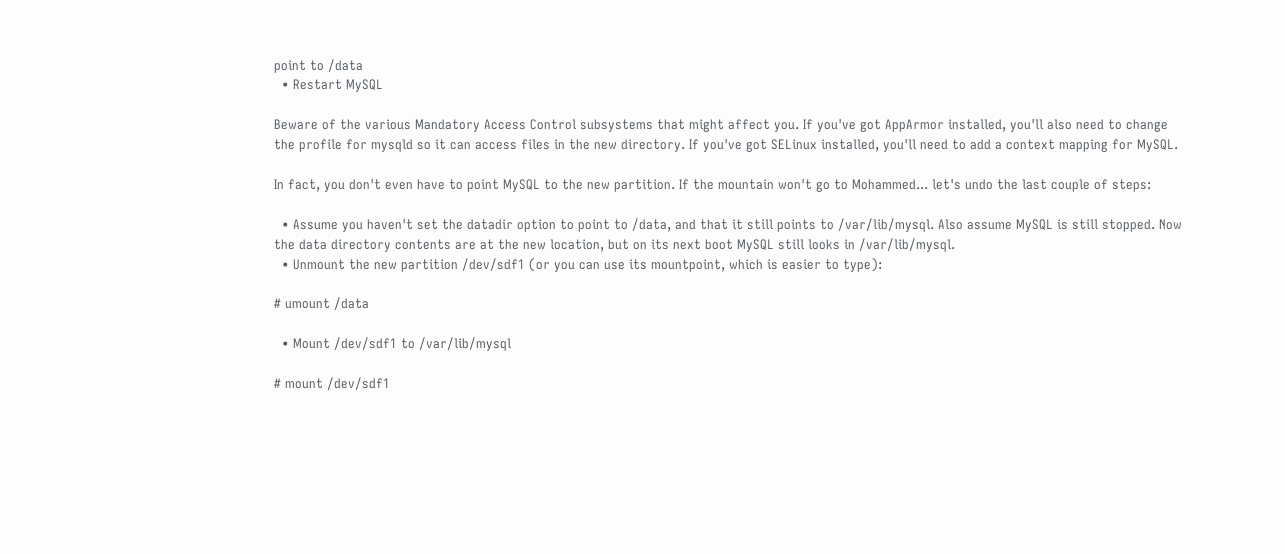point to /data
  • Restart MySQL

Beware of the various Mandatory Access Control subsystems that might affect you. If you've got AppArmor installed, you'll also need to change the profile for mysqld so it can access files in the new directory. If you've got SELinux installed, you'll need to add a context mapping for MySQL.

In fact, you don't even have to point MySQL to the new partition. If the mountain won't go to Mohammed... let's undo the last couple of steps:

  • Assume you haven't set the datadir option to point to /data, and that it still points to /var/lib/mysql. Also assume MySQL is still stopped. Now the data directory contents are at the new location, but on its next boot MySQL still looks in /var/lib/mysql.
  • Unmount the new partition /dev/sdf1 (or you can use its mountpoint, which is easier to type):

# umount /data

  • Mount /dev/sdf1 to /var/lib/mysql

# mount /dev/sdf1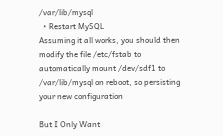/var/lib/mysql
  • Restart MySQL
Assuming it all works, you should then modify the file /etc/fstab to automatically mount /dev/sdf1 to /var/lib/mysql on reboot, so persisting your new configuration

But I Only Want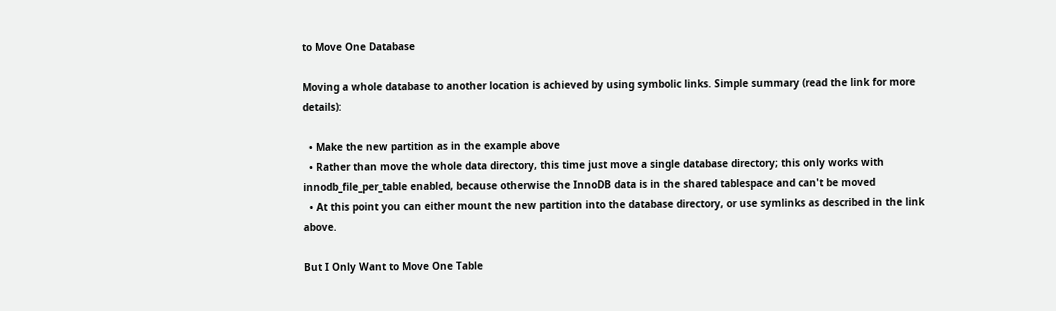to Move One Database

Moving a whole database to another location is achieved by using symbolic links. Simple summary (read the link for more details):

  • Make the new partition as in the example above
  • Rather than move the whole data directory, this time just move a single database directory; this only works with innodb_file_per_table enabled, because otherwise the InnoDB data is in the shared tablespace and can't be moved
  • At this point you can either mount the new partition into the database directory, or use symlinks as described in the link above.

But I Only Want to Move One Table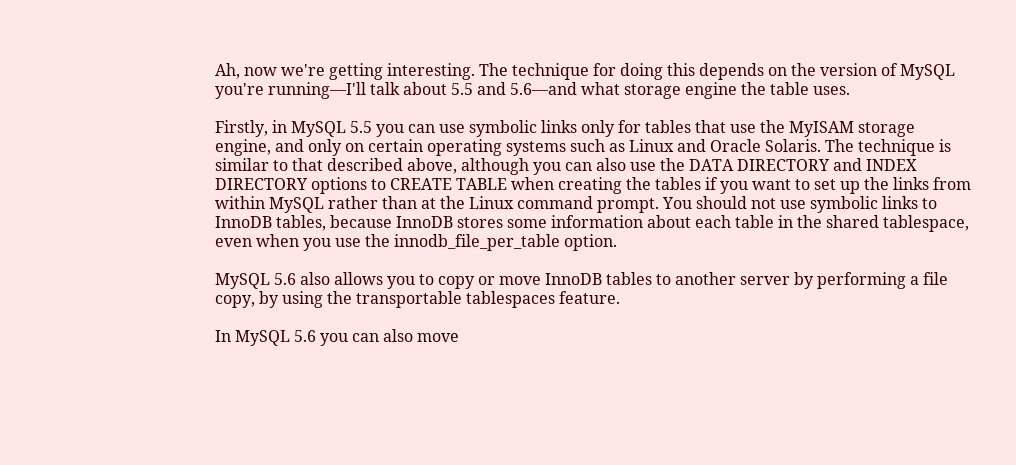Ah, now we're getting interesting. The technique for doing this depends on the version of MySQL you're running—I'll talk about 5.5 and 5.6—and what storage engine the table uses.

Firstly, in MySQL 5.5 you can use symbolic links only for tables that use the MyISAM storage engine, and only on certain operating systems such as Linux and Oracle Solaris. The technique is similar to that described above, although you can also use the DATA DIRECTORY and INDEX DIRECTORY options to CREATE TABLE when creating the tables if you want to set up the links from within MySQL rather than at the Linux command prompt. You should not use symbolic links to InnoDB tables, because InnoDB stores some information about each table in the shared tablespace, even when you use the innodb_file_per_table option.

MySQL 5.6 also allows you to copy or move InnoDB tables to another server by performing a file copy, by using the transportable tablespaces feature.

In MySQL 5.6 you can also move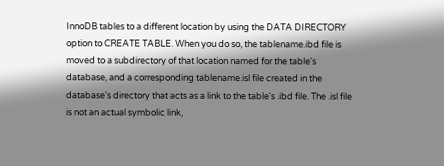InnoDB tables to a different location by using the DATA DIRECTORY option to CREATE TABLE. When you do so, the tablename.ibd file is moved to a subdirectory of that location named for the table's database, and a corresponding tablename.isl file created in the database's directory that acts as a link to the table's .ibd file. The .isl file is not an actual symbolic link,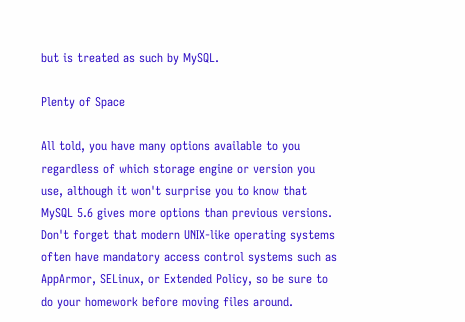but is treated as such by MySQL.

Plenty of Space

All told, you have many options available to you regardless of which storage engine or version you use, although it won't surprise you to know that MySQL 5.6 gives more options than previous versions. Don't forget that modern UNIX-like operating systems often have mandatory access control systems such as AppArmor, SELinux, or Extended Policy, so be sure to do your homework before moving files around.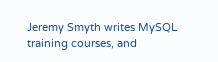Jeremy Smyth writes MySQL training courses, and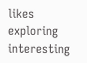likes exploring interesting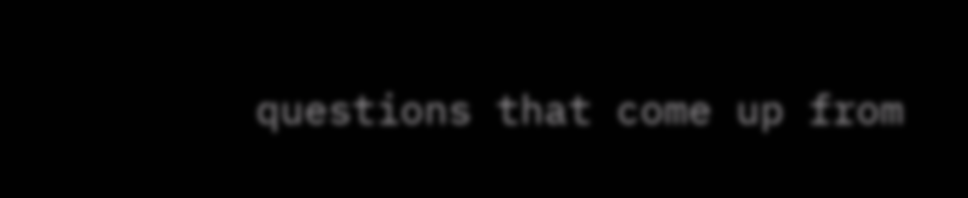questions that come up from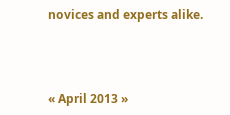novices and experts alike.



« April 2013 »